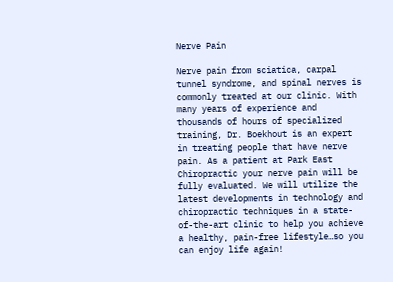Nerve Pain

Nerve pain from sciatica, carpal tunnel syndrome, and spinal nerves is commonly treated at our clinic. With many years of experience and thousands of hours of specialized training, Dr. Boekhout is an expert in treating people that have nerve pain. As a patient at Park East Chiropractic your nerve pain will be fully evaluated. We will utilize the latest developments in technology and chiropractic techniques in a state-of-the-art clinic to help you achieve a healthy, pain-free lifestyle…so you can enjoy life again!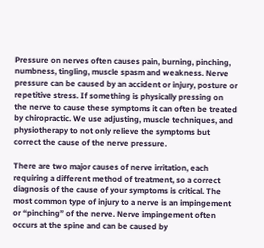Pressure on nerves often causes pain, burning, pinching, numbness, tingling, muscle spasm and weakness. Nerve pressure can be caused by an accident or injury, posture or repetitive stress. If something is physically pressing on the nerve to cause these symptoms it can often be treated by chiropractic. We use adjusting, muscle techniques, and physiotherapy to not only relieve the symptoms but correct the cause of the nerve pressure.

There are two major causes of nerve irritation, each requiring a different method of treatment, so a correct diagnosis of the cause of your symptoms is critical. The most common type of injury to a nerve is an impingement or “pinching” of the nerve. Nerve impingement often occurs at the spine and can be caused by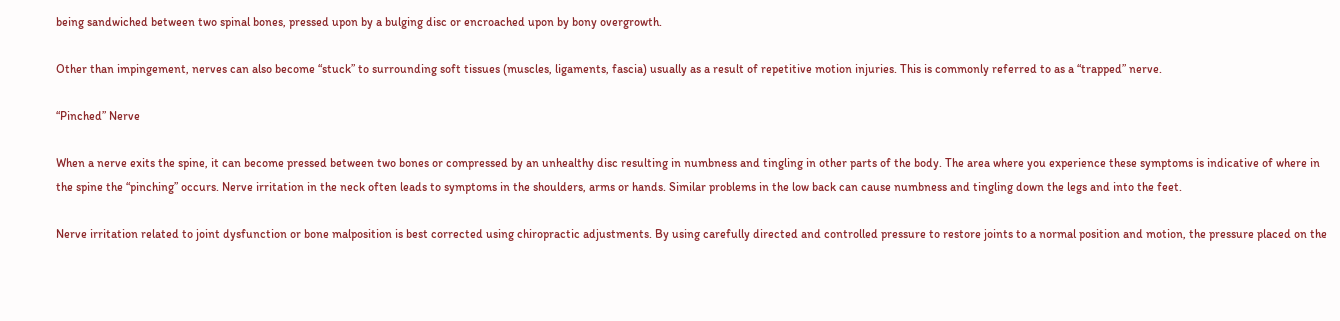being sandwiched between two spinal bones, pressed upon by a bulging disc or encroached upon by bony overgrowth.

Other than impingement, nerves can also become “stuck” to surrounding soft tissues (muscles, ligaments, fascia) usually as a result of repetitive motion injuries. This is commonly referred to as a “trapped” nerve.

“Pinched” Nerve

When a nerve exits the spine, it can become pressed between two bones or compressed by an unhealthy disc resulting in numbness and tingling in other parts of the body. The area where you experience these symptoms is indicative of where in the spine the “pinching” occurs. Nerve irritation in the neck often leads to symptoms in the shoulders, arms or hands. Similar problems in the low back can cause numbness and tingling down the legs and into the feet.

Nerve irritation related to joint dysfunction or bone malposition is best corrected using chiropractic adjustments. By using carefully directed and controlled pressure to restore joints to a normal position and motion, the pressure placed on the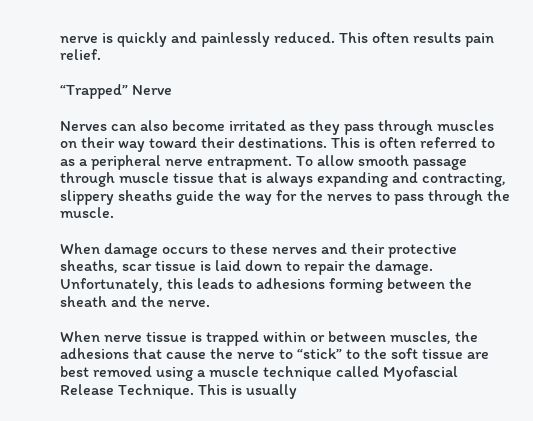nerve is quickly and painlessly reduced. This often results pain relief.

“Trapped” Nerve

Nerves can also become irritated as they pass through muscles on their way toward their destinations. This is often referred to as a peripheral nerve entrapment. To allow smooth passage through muscle tissue that is always expanding and contracting, slippery sheaths guide the way for the nerves to pass through the muscle.

When damage occurs to these nerves and their protective sheaths, scar tissue is laid down to repair the damage. Unfortunately, this leads to adhesions forming between the sheath and the nerve.

When nerve tissue is trapped within or between muscles, the adhesions that cause the nerve to “stick” to the soft tissue are best removed using a muscle technique called Myofascial Release Technique. This is usually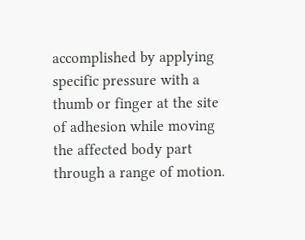accomplished by applying specific pressure with a thumb or finger at the site of adhesion while moving the affected body part through a range of motion.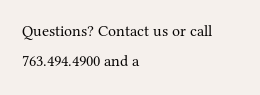Questions? Contact us or call 763.494.4900 and a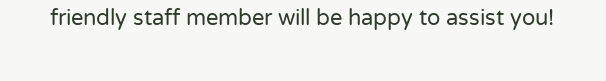friendly staff member will be happy to assist you!